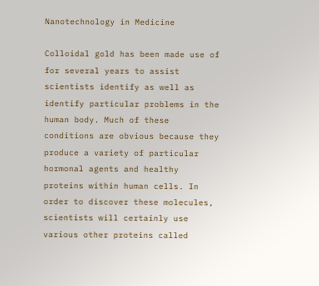Nanotechnology in Medicine

Colloidal gold has been made use of for several years to assist scientists identify as well as identify particular problems in the human body. Much of these conditions are obvious because they produce a variety of particular hormonal agents and healthy proteins within human cells. In order to discover these molecules, scientists will certainly use various other proteins called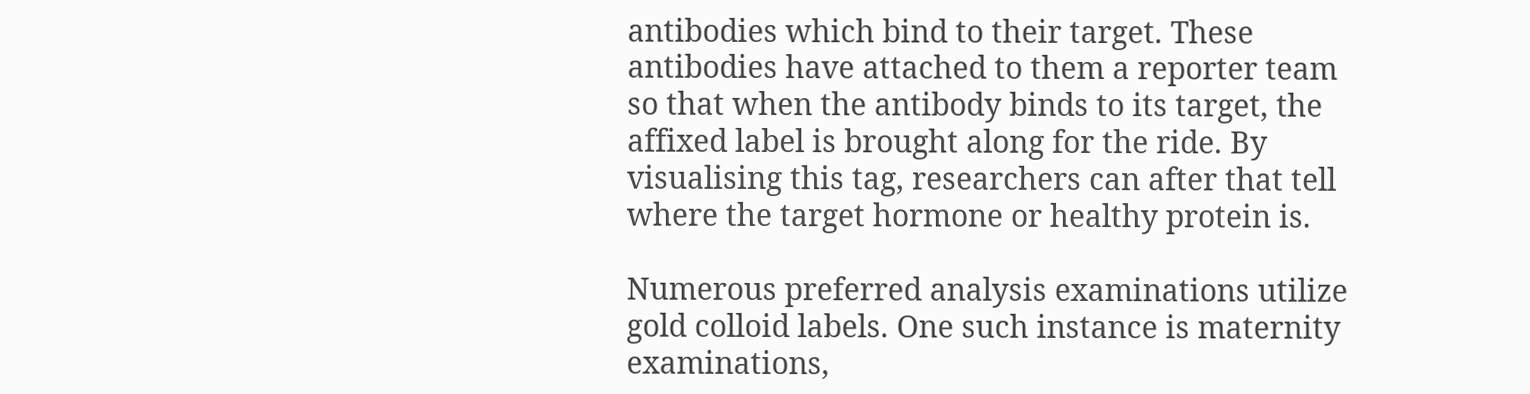antibodies which bind to their target. These antibodies have attached to them a reporter team so that when the antibody binds to its target, the affixed label is brought along for the ride. By visualising this tag, researchers can after that tell where the target hormone or healthy protein is.

Numerous preferred analysis examinations utilize gold colloid labels. One such instance is maternity examinations,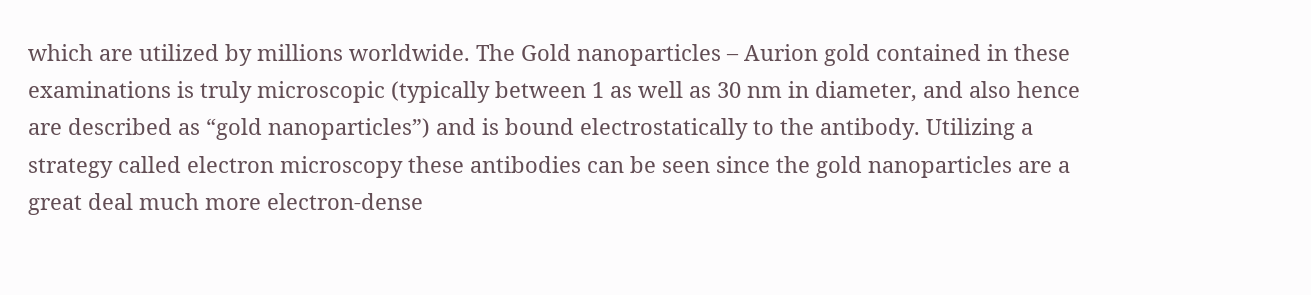which are utilized by millions worldwide. The Gold nanoparticles – Aurion gold contained in these examinations is truly microscopic (typically between 1 as well as 30 nm in diameter, and also hence are described as “gold nanoparticles”) and is bound electrostatically to the antibody. Utilizing a strategy called electron microscopy these antibodies can be seen since the gold nanoparticles are a great deal much more electron-dense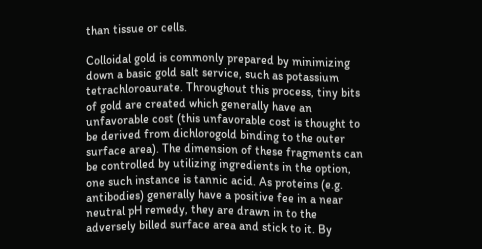than tissue or cells.

Colloidal gold is commonly prepared by minimizing down a basic gold salt service, such as potassium tetrachloroaurate. Throughout this process, tiny bits of gold are created which generally have an unfavorable cost (this unfavorable cost is thought to be derived from dichlorogold binding to the outer surface area). The dimension of these fragments can be controlled by utilizing ingredients in the option, one such instance is tannic acid. As proteins (e.g. antibodies) generally have a positive fee in a near neutral pH remedy, they are drawn in to the adversely billed surface area and stick to it. By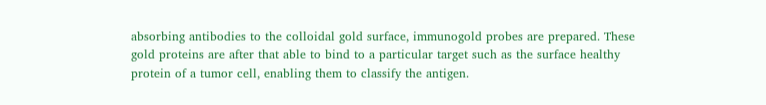absorbing antibodies to the colloidal gold surface, immunogold probes are prepared. These gold proteins are after that able to bind to a particular target such as the surface healthy protein of a tumor cell, enabling them to classify the antigen.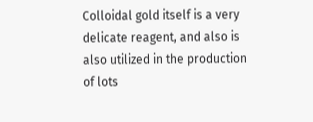Colloidal gold itself is a very delicate reagent, and also is also utilized in the production of lots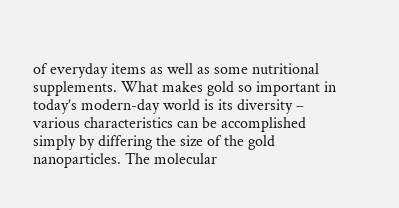of everyday items as well as some nutritional supplements. What makes gold so important in today’s modern-day world is its diversity – various characteristics can be accomplished simply by differing the size of the gold nanoparticles. The molecular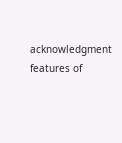acknowledgment features of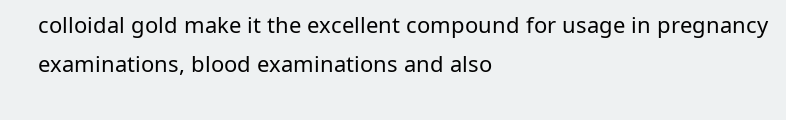colloidal gold make it the excellent compound for usage in pregnancy examinations, blood examinations and also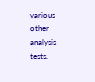various other analysis tests.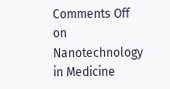Comments Off on Nanotechnology in Medicine